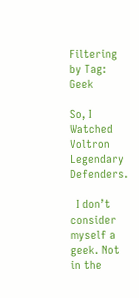Filtering by Tag: Geek

So, I Watched Voltron Legendary Defenders.

  I don’t consider myself a geek. Not in the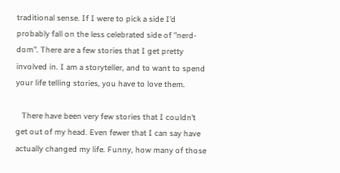traditional sense. If I were to pick a side I’d probably fall on the less celebrated side of "nerd-dom". There are a few stories that I get pretty involved in. I am a storyteller, and to want to spend your life telling stories, you have to love them.

   There have been very few stories that I couldn’t get out of my head. Even fewer that I can say have actually changed my life. Funny, how many of those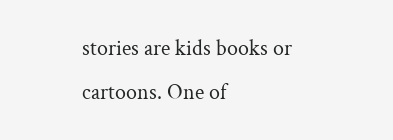stories are kids books or cartoons. One of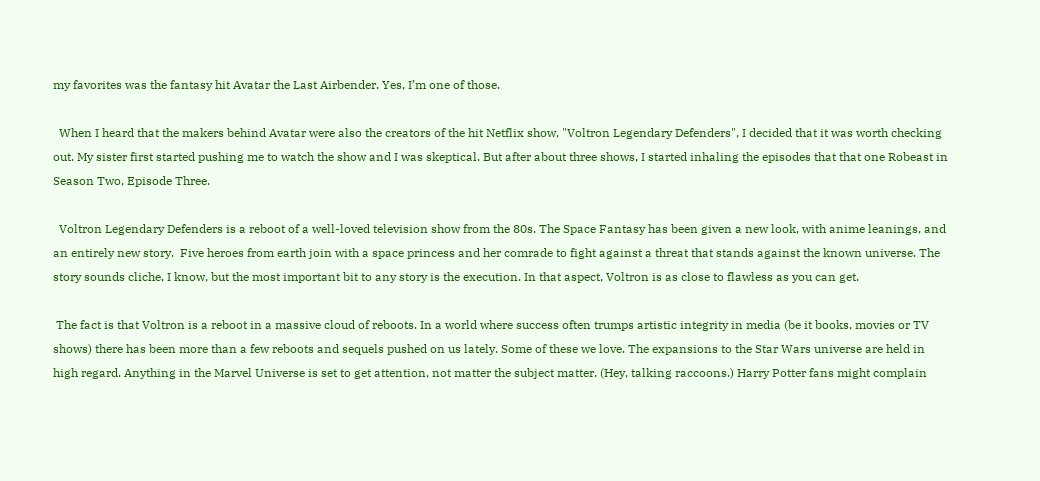my favorites was the fantasy hit Avatar the Last Airbender. Yes, I’m one of those.

  When I heard that the makers behind Avatar were also the creators of the hit Netflix show, "Voltron Legendary Defenders", I decided that it was worth checking out. My sister first started pushing me to watch the show and I was skeptical. But after about three shows, I started inhaling the episodes that that one Robeast in Season Two, Episode Three.

  Voltron Legendary Defenders is a reboot of a well-loved television show from the 80s. The Space Fantasy has been given a new look, with anime leanings, and an entirely new story.  Five heroes from earth join with a space princess and her comrade to fight against a threat that stands against the known universe. The story sounds cliche, I know, but the most important bit to any story is the execution. In that aspect, Voltron is as close to flawless as you can get.

 The fact is that Voltron is a reboot in a massive cloud of reboots. In a world where success often trumps artistic integrity in media (be it books, movies or TV shows) there has been more than a few reboots and sequels pushed on us lately. Some of these we love. The expansions to the Star Wars universe are held in high regard. Anything in the Marvel Universe is set to get attention, not matter the subject matter. (Hey, talking raccoons.) Harry Potter fans might complain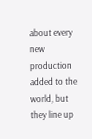about every new production added to the world, but they line up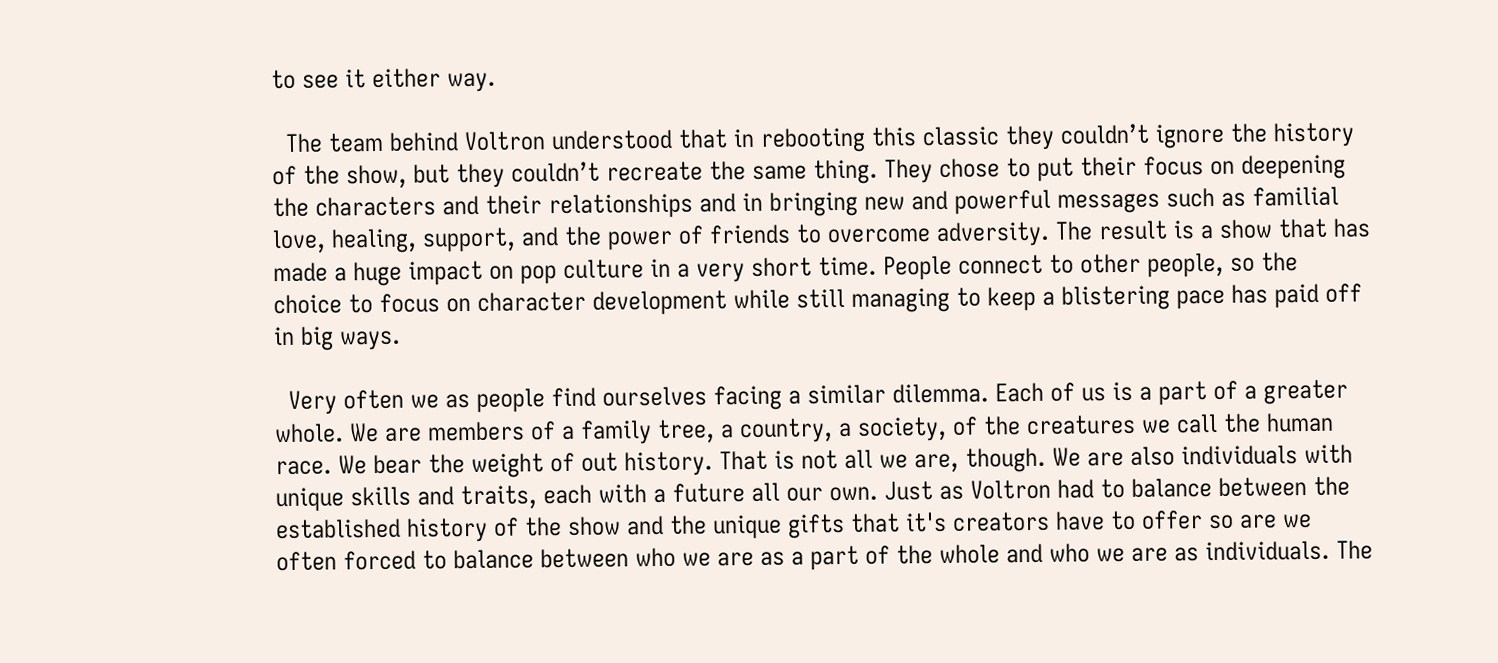to see it either way.

  The team behind Voltron understood that in rebooting this classic they couldn’t ignore the history of the show, but they couldn’t recreate the same thing. They chose to put their focus on deepening the characters and their relationships and in bringing new and powerful messages such as familial love, healing, support, and the power of friends to overcome adversity. The result is a show that has made a huge impact on pop culture in a very short time. People connect to other people, so the choice to focus on character development while still managing to keep a blistering pace has paid off in big ways.

  Very often we as people find ourselves facing a similar dilemma. Each of us is a part of a greater whole. We are members of a family tree, a country, a society, of the creatures we call the human race. We bear the weight of out history. That is not all we are, though. We are also individuals with unique skills and traits, each with a future all our own. Just as Voltron had to balance between the established history of the show and the unique gifts that it's creators have to offer so are we often forced to balance between who we are as a part of the whole and who we are as individuals. The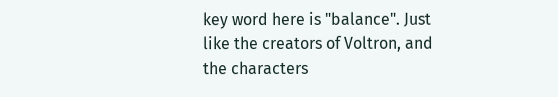key word here is "balance". Just like the creators of Voltron, and the characters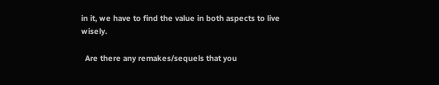in it, we have to find the value in both aspects to live wisely.

  Are there any remakes/sequels that you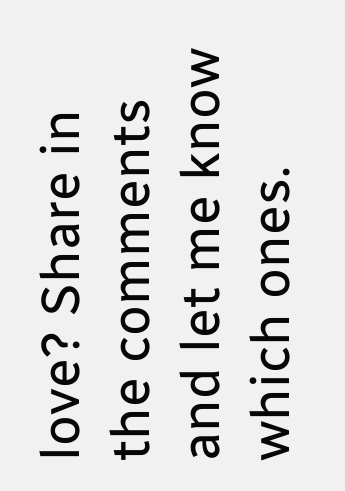love? Share in the comments and let me know which ones.